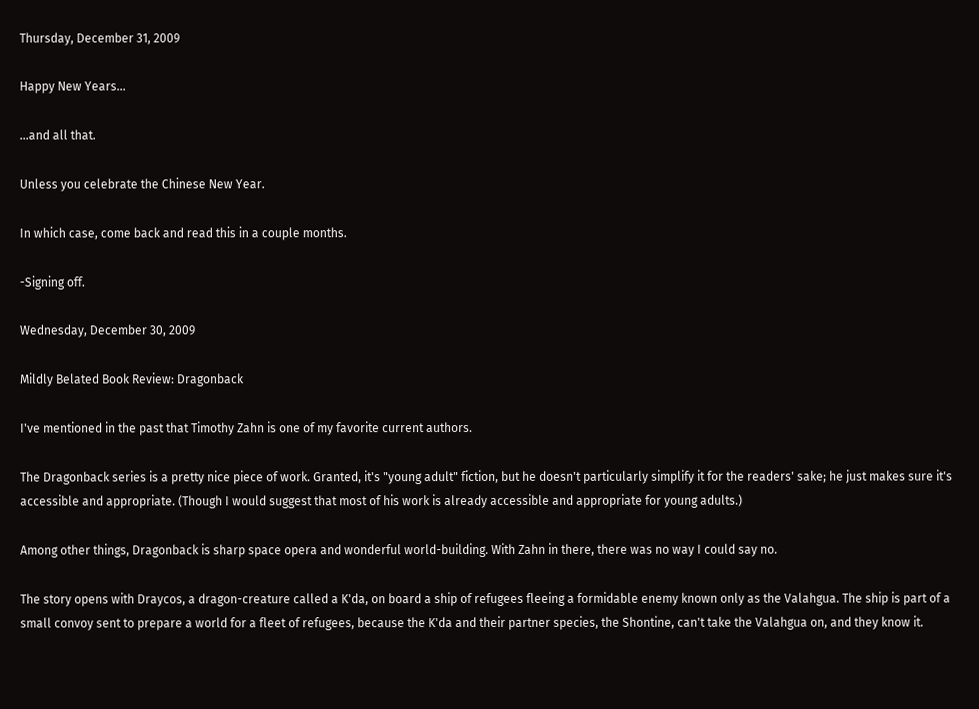Thursday, December 31, 2009

Happy New Years...

...and all that.

Unless you celebrate the Chinese New Year.

In which case, come back and read this in a couple months.

-Signing off.

Wednesday, December 30, 2009

Mildly Belated Book Review: Dragonback

I've mentioned in the past that Timothy Zahn is one of my favorite current authors.

The Dragonback series is a pretty nice piece of work. Granted, it's "young adult" fiction, but he doesn't particularly simplify it for the readers' sake; he just makes sure it's accessible and appropriate. (Though I would suggest that most of his work is already accessible and appropriate for young adults.)

Among other things, Dragonback is sharp space opera and wonderful world-building. With Zahn in there, there was no way I could say no.

The story opens with Draycos, a dragon-creature called a K'da, on board a ship of refugees fleeing a formidable enemy known only as the Valahgua. The ship is part of a small convoy sent to prepare a world for a fleet of refugees, because the K'da and their partner species, the Shontine, can't take the Valahgua on, and they know it.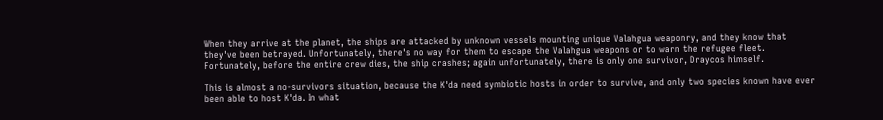When they arrive at the planet, the ships are attacked by unknown vessels mounting unique Valahgua weaponry, and they know that they've been betrayed. Unfortunately, there's no way for them to escape the Valahgua weapons or to warn the refugee fleet. Fortunately, before the entire crew dies, the ship crashes; again unfortunately, there is only one survivor, Draycos himself.

This is almost a no-survivors situation, because the K'da need symbiotic hosts in order to survive, and only two species known have ever been able to host K'da. In what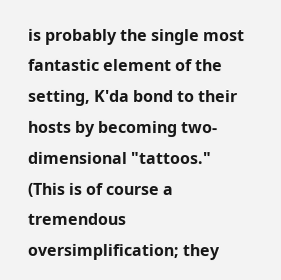is probably the single most fantastic element of the setting, K'da bond to their hosts by becoming two-dimensional "tattoos." (This is of course a tremendous oversimplification; they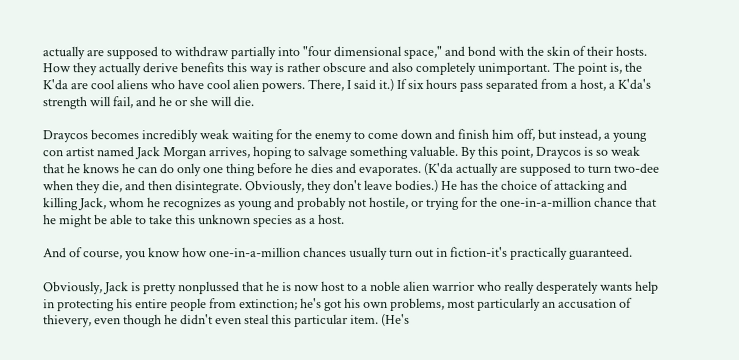actually are supposed to withdraw partially into "four dimensional space," and bond with the skin of their hosts. How they actually derive benefits this way is rather obscure and also completely unimportant. The point is, the K'da are cool aliens who have cool alien powers. There, I said it.) If six hours pass separated from a host, a K'da's strength will fail, and he or she will die.

Draycos becomes incredibly weak waiting for the enemy to come down and finish him off, but instead, a young con artist named Jack Morgan arrives, hoping to salvage something valuable. By this point, Draycos is so weak that he knows he can do only one thing before he dies and evaporates. (K'da actually are supposed to turn two-dee when they die, and then disintegrate. Obviously, they don't leave bodies.) He has the choice of attacking and killing Jack, whom he recognizes as young and probably not hostile, or trying for the one-in-a-million chance that he might be able to take this unknown species as a host.

And of course, you know how one-in-a-million chances usually turn out in fiction-it's practically guaranteed.

Obviously, Jack is pretty nonplussed that he is now host to a noble alien warrior who really desperately wants help in protecting his entire people from extinction; he's got his own problems, most particularly an accusation of thievery, even though he didn't even steal this particular item. (He's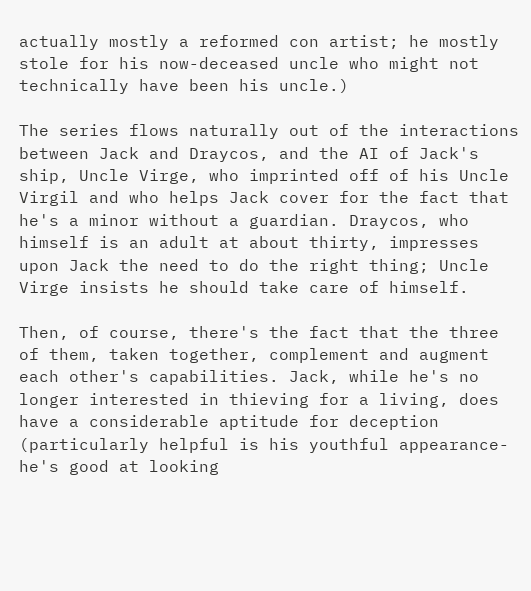actually mostly a reformed con artist; he mostly stole for his now-deceased uncle who might not technically have been his uncle.)

The series flows naturally out of the interactions between Jack and Draycos, and the AI of Jack's ship, Uncle Virge, who imprinted off of his Uncle Virgil and who helps Jack cover for the fact that he's a minor without a guardian. Draycos, who himself is an adult at about thirty, impresses upon Jack the need to do the right thing; Uncle Virge insists he should take care of himself.

Then, of course, there's the fact that the three of them, taken together, complement and augment each other's capabilities. Jack, while he's no longer interested in thieving for a living, does have a considerable aptitude for deception (particularly helpful is his youthful appearance-he's good at looking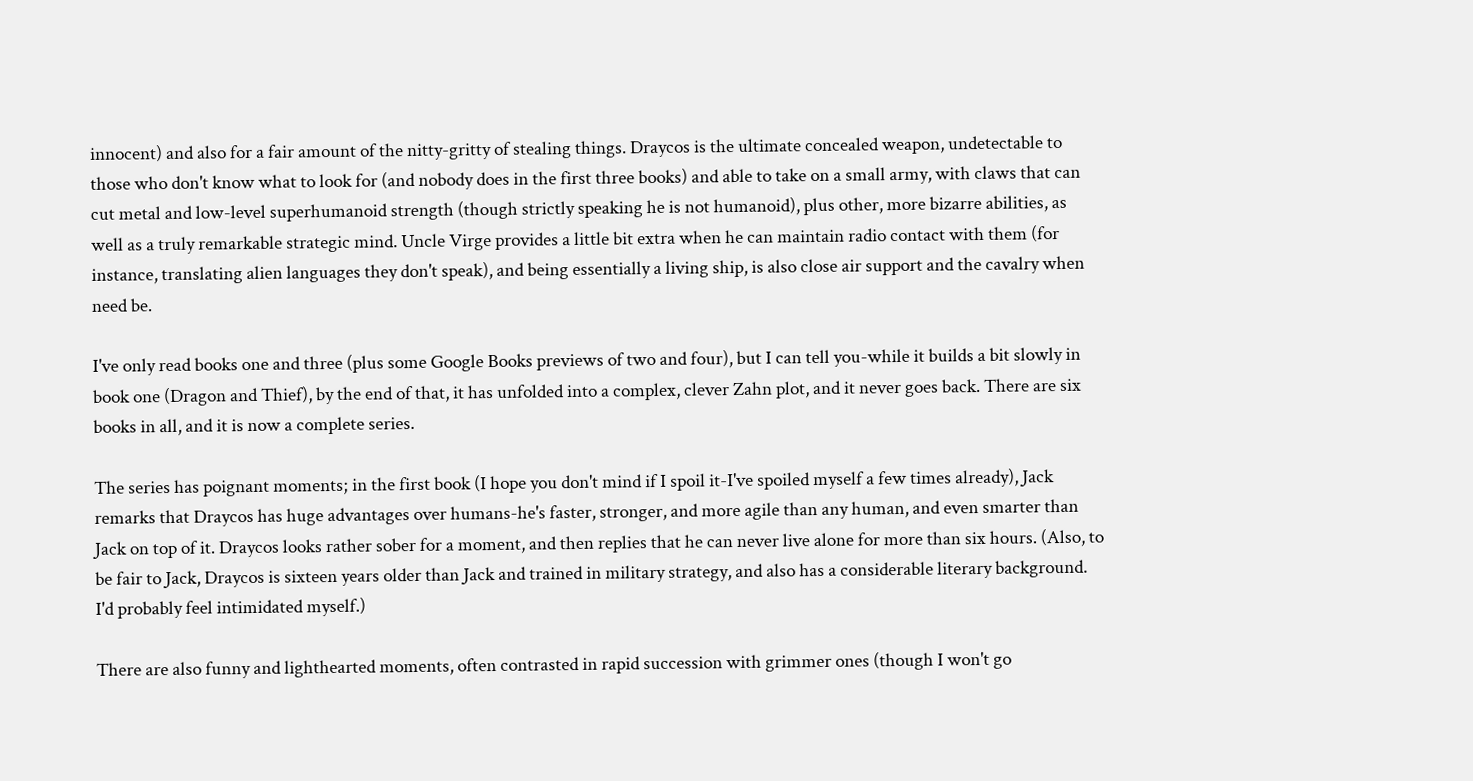innocent) and also for a fair amount of the nitty-gritty of stealing things. Draycos is the ultimate concealed weapon, undetectable to those who don't know what to look for (and nobody does in the first three books) and able to take on a small army, with claws that can cut metal and low-level superhumanoid strength (though strictly speaking he is not humanoid), plus other, more bizarre abilities, as well as a truly remarkable strategic mind. Uncle Virge provides a little bit extra when he can maintain radio contact with them (for instance, translating alien languages they don't speak), and being essentially a living ship, is also close air support and the cavalry when need be.

I've only read books one and three (plus some Google Books previews of two and four), but I can tell you-while it builds a bit slowly in book one (Dragon and Thief), by the end of that, it has unfolded into a complex, clever Zahn plot, and it never goes back. There are six books in all, and it is now a complete series.

The series has poignant moments; in the first book (I hope you don't mind if I spoil it-I've spoiled myself a few times already), Jack remarks that Draycos has huge advantages over humans-he's faster, stronger, and more agile than any human, and even smarter than Jack on top of it. Draycos looks rather sober for a moment, and then replies that he can never live alone for more than six hours. (Also, to be fair to Jack, Draycos is sixteen years older than Jack and trained in military strategy, and also has a considerable literary background. I'd probably feel intimidated myself.)

There are also funny and lighthearted moments, often contrasted in rapid succession with grimmer ones (though I won't go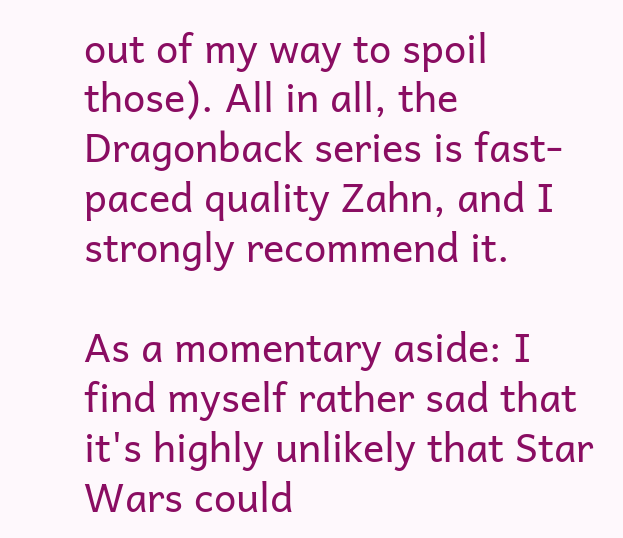out of my way to spoil those). All in all, the Dragonback series is fast-paced quality Zahn, and I strongly recommend it.

As a momentary aside: I find myself rather sad that it's highly unlikely that Star Wars could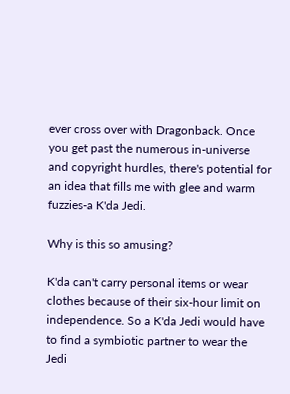ever cross over with Dragonback. Once you get past the numerous in-universe and copyright hurdles, there's potential for an idea that fills me with glee and warm fuzzies-a K'da Jedi.

Why is this so amusing?

K'da can't carry personal items or wear clothes because of their six-hour limit on independence. So a K'da Jedi would have to find a symbiotic partner to wear the Jedi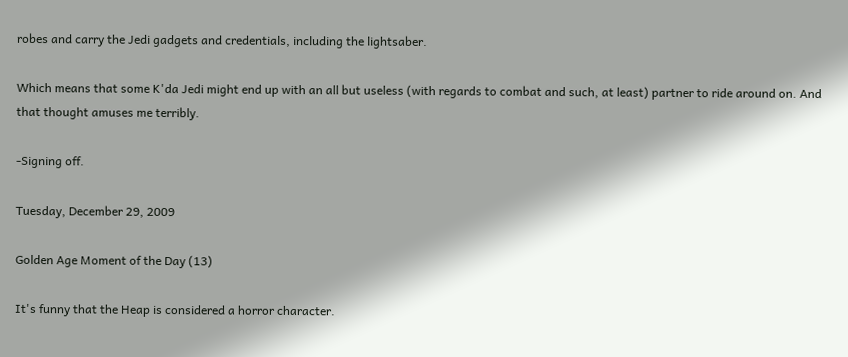robes and carry the Jedi gadgets and credentials, including the lightsaber.

Which means that some K'da Jedi might end up with an all but useless (with regards to combat and such, at least) partner to ride around on. And that thought amuses me terribly.

-Signing off.

Tuesday, December 29, 2009

Golden Age Moment of the Day (13)

It's funny that the Heap is considered a horror character.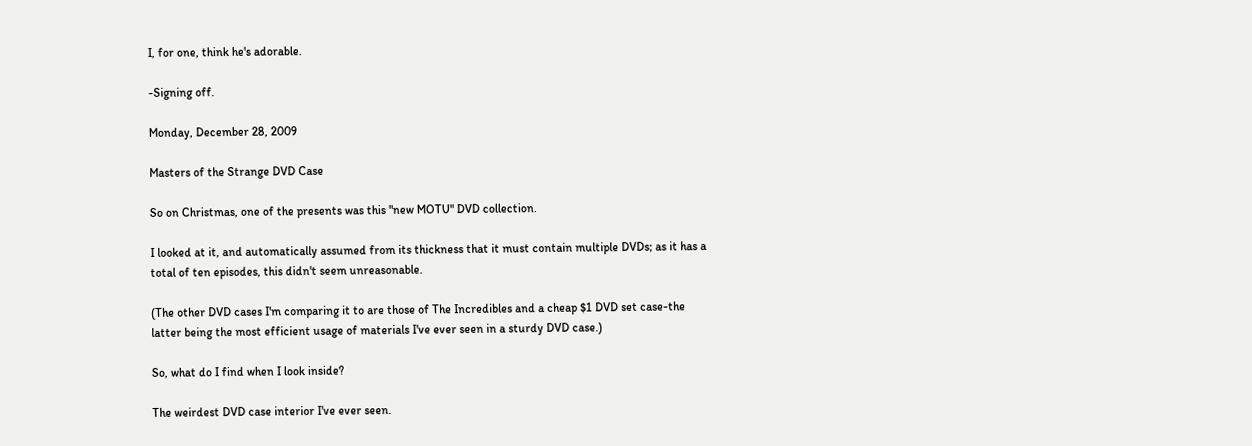I, for one, think he's adorable.

-Signing off.

Monday, December 28, 2009

Masters of the Strange DVD Case

So on Christmas, one of the presents was this "new MOTU" DVD collection.

I looked at it, and automatically assumed from its thickness that it must contain multiple DVDs; as it has a total of ten episodes, this didn't seem unreasonable.

(The other DVD cases I'm comparing it to are those of The Incredibles and a cheap $1 DVD set case-the latter being the most efficient usage of materials I've ever seen in a sturdy DVD case.)

So, what do I find when I look inside?

The weirdest DVD case interior I've ever seen.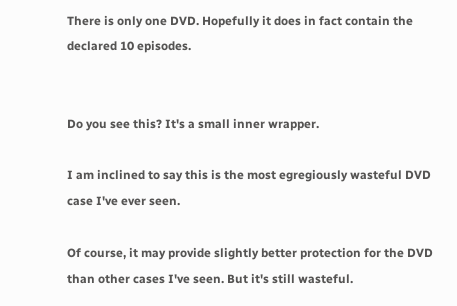There is only one DVD. Hopefully it does in fact contain the declared 10 episodes.


Do you see this? It's a small inner wrapper.

I am inclined to say this is the most egregiously wasteful DVD case I've ever seen.

Of course, it may provide slightly better protection for the DVD than other cases I've seen. But it's still wasteful.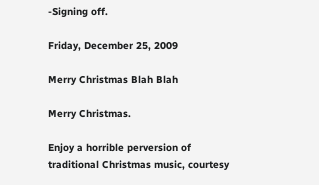-Signing off.

Friday, December 25, 2009

Merry Christmas Blah Blah

Merry Christmas.

Enjoy a horrible perversion of traditional Christmas music, courtesy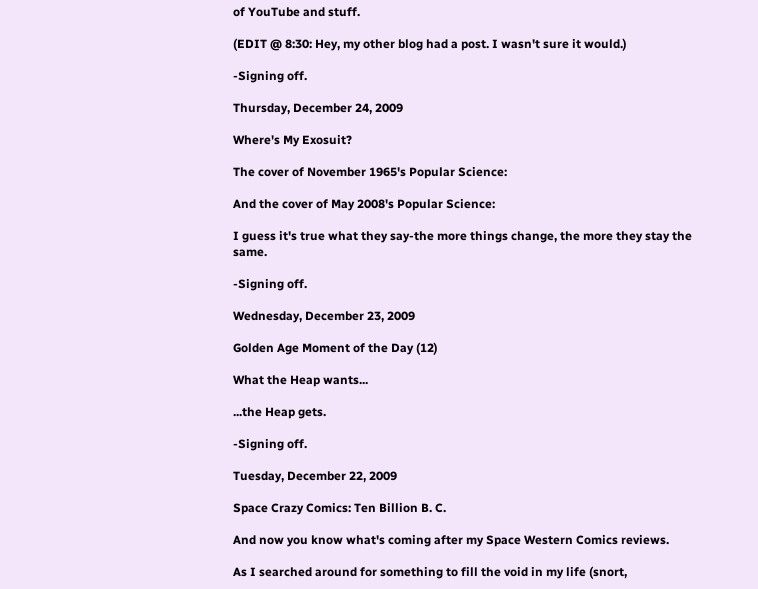of YouTube and stuff.

(EDIT @ 8:30: Hey, my other blog had a post. I wasn't sure it would.)

-Signing off.

Thursday, December 24, 2009

Where's My Exosuit?

The cover of November 1965's Popular Science:

And the cover of May 2008's Popular Science:

I guess it's true what they say-the more things change, the more they stay the same.

-Signing off.

Wednesday, December 23, 2009

Golden Age Moment of the Day (12)

What the Heap wants...

...the Heap gets.

-Signing off.

Tuesday, December 22, 2009

Space Crazy Comics: Ten Billion B. C.

And now you know what's coming after my Space Western Comics reviews.

As I searched around for something to fill the void in my life (snort,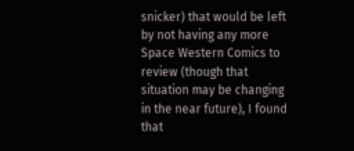snicker) that would be left by not having any more Space Western Comics to review (though that situation may be changing in the near future), I found that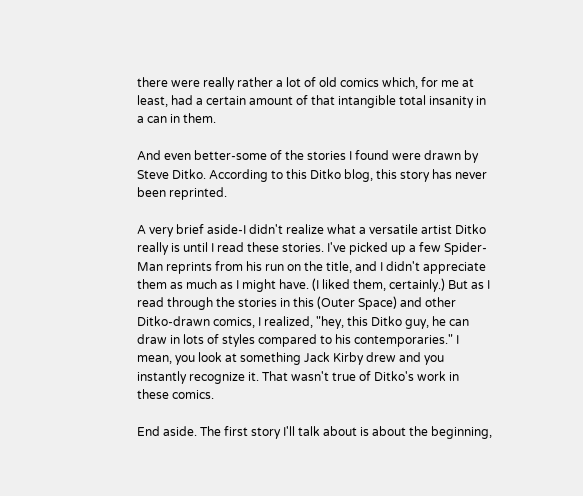there were really rather a lot of old comics which, for me at least, had a certain amount of that intangible total insanity in a can in them.

And even better-some of the stories I found were drawn by Steve Ditko. According to this Ditko blog, this story has never been reprinted.

A very brief aside-I didn't realize what a versatile artist Ditko really is until I read these stories. I've picked up a few Spider-Man reprints from his run on the title, and I didn't appreciate them as much as I might have. (I liked them, certainly.) But as I read through the stories in this (Outer Space) and other Ditko-drawn comics, I realized, "hey, this Ditko guy, he can draw in lots of styles compared to his contemporaries." I mean, you look at something Jack Kirby drew and you instantly recognize it. That wasn't true of Ditko's work in these comics.

End aside. The first story I'll talk about is about the beginning,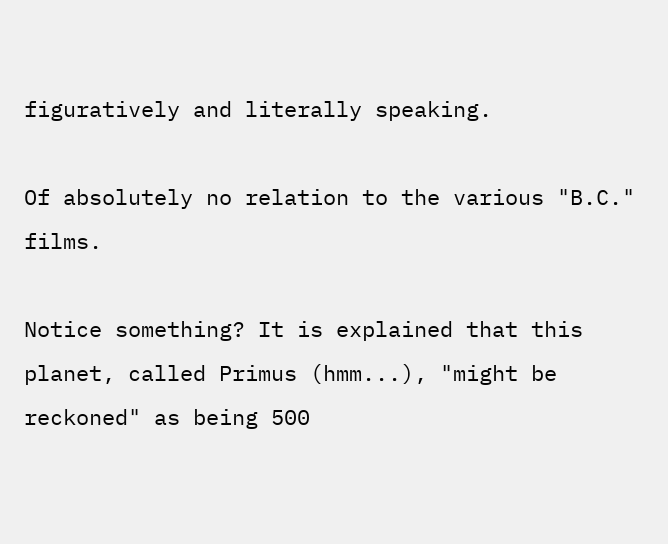figuratively and literally speaking.

Of absolutely no relation to the various "B.C." films.

Notice something? It is explained that this planet, called Primus (hmm...), "might be reckoned" as being 500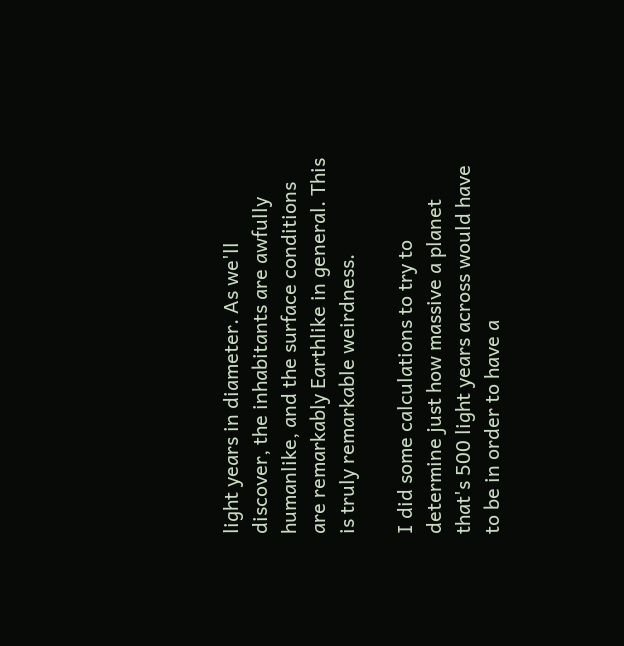light years in diameter. As we'll discover, the inhabitants are awfully humanlike, and the surface conditions are remarkably Earthlike in general. This is truly remarkable weirdness.

I did some calculations to try to determine just how massive a planet that's 500 light years across would have to be in order to have a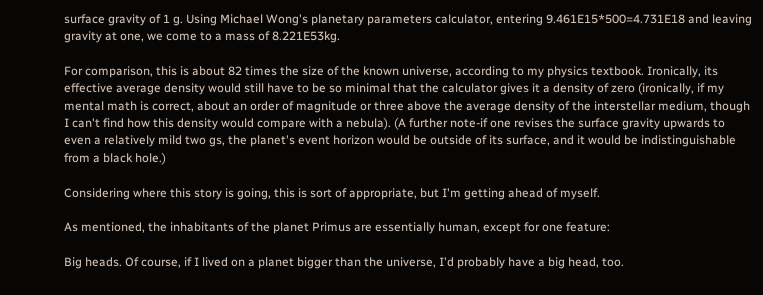surface gravity of 1 g. Using Michael Wong's planetary parameters calculator, entering 9.461E15*500=4.731E18 and leaving gravity at one, we come to a mass of 8.221E53kg.

For comparison, this is about 82 times the size of the known universe, according to my physics textbook. Ironically, its effective average density would still have to be so minimal that the calculator gives it a density of zero (ironically, if my mental math is correct, about an order of magnitude or three above the average density of the interstellar medium, though I can't find how this density would compare with a nebula). (A further note-if one revises the surface gravity upwards to even a relatively mild two gs, the planet's event horizon would be outside of its surface, and it would be indistinguishable from a black hole.)

Considering where this story is going, this is sort of appropriate, but I'm getting ahead of myself.

As mentioned, the inhabitants of the planet Primus are essentially human, except for one feature:

Big heads. Of course, if I lived on a planet bigger than the universe, I'd probably have a big head, too.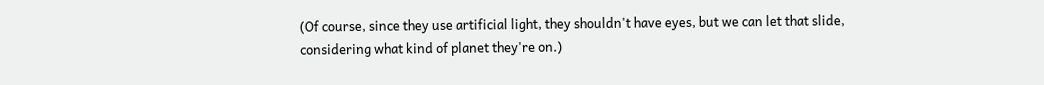(Of course, since they use artificial light, they shouldn't have eyes, but we can let that slide, considering what kind of planet they're on.)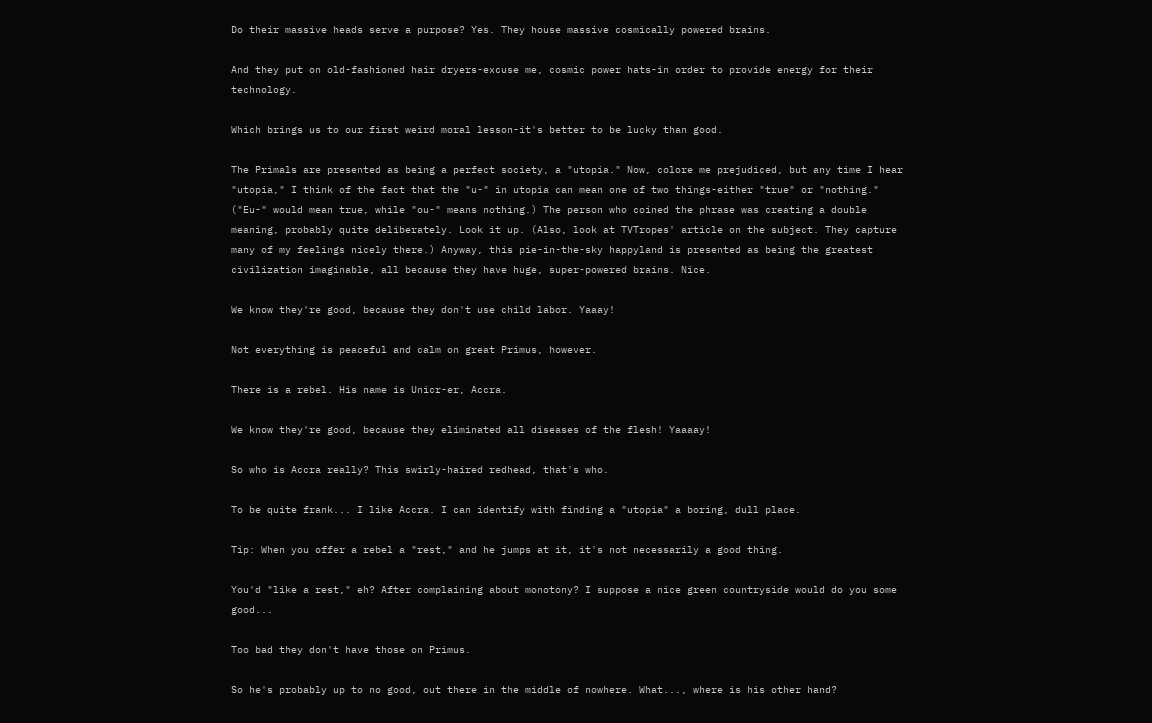Do their massive heads serve a purpose? Yes. They house massive cosmically powered brains.

And they put on old-fashioned hair dryers-excuse me, cosmic power hats-in order to provide energy for their technology.

Which brings us to our first weird moral lesson-it's better to be lucky than good.

The Primals are presented as being a perfect society, a "utopia." Now, colore me prejudiced, but any time I hear "utopia," I think of the fact that the "u-" in utopia can mean one of two things-either "true" or "nothing." ("Eu-" would mean true, while "ou-" means nothing.) The person who coined the phrase was creating a double meaning, probably quite deliberately. Look it up. (Also, look at TVTropes' article on the subject. They capture many of my feelings nicely there.) Anyway, this pie-in-the-sky happyland is presented as being the greatest civilization imaginable, all because they have huge, super-powered brains. Nice.

We know they're good, because they don't use child labor. Yaaay!

Not everything is peaceful and calm on great Primus, however.

There is a rebel. His name is Unicr-er, Accra.

We know they're good, because they eliminated all diseases of the flesh! Yaaaay!

So who is Accra really? This swirly-haired redhead, that's who.

To be quite frank... I like Accra. I can identify with finding a "utopia" a boring, dull place.

Tip: When you offer a rebel a "rest," and he jumps at it, it's not necessarily a good thing.

You'd "like a rest," eh? After complaining about monotony? I suppose a nice green countryside would do you some good...

Too bad they don't have those on Primus.

So he's probably up to no good, out there in the middle of nowhere. What..., where is his other hand?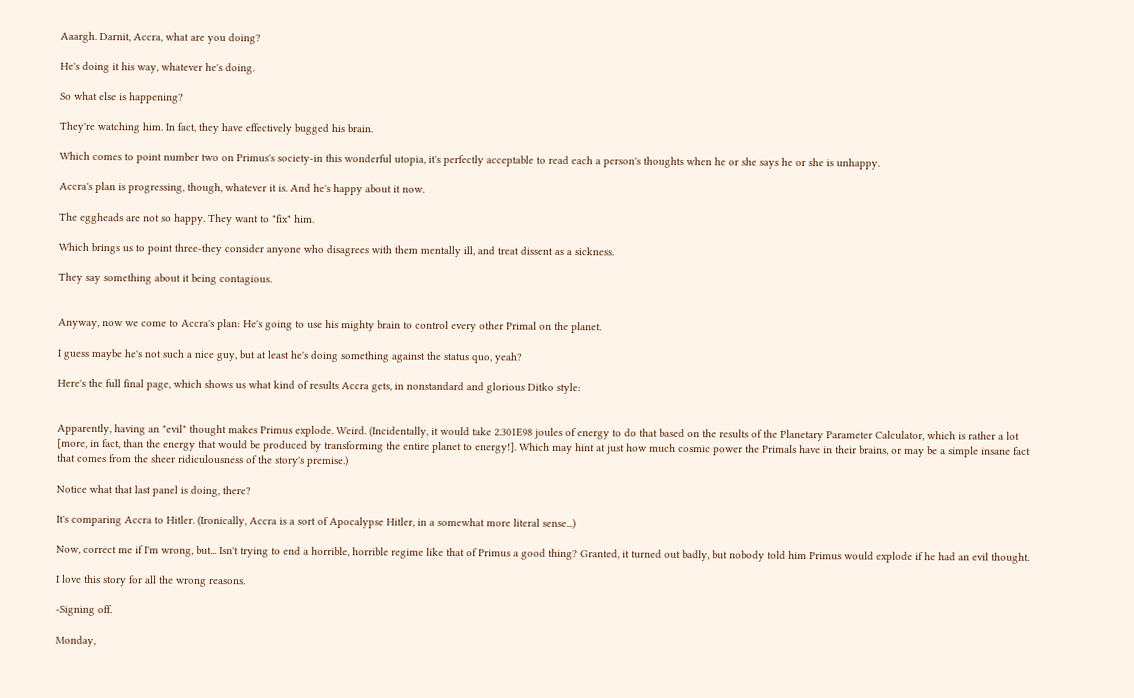Aaargh. Darnit, Accra, what are you doing?

He's doing it his way, whatever he's doing.

So what else is happening?

They're watching him. In fact, they have effectively bugged his brain.

Which comes to point number two on Primus's society-in this wonderful utopia, it's perfectly acceptable to read each a person's thoughts when he or she says he or she is unhappy.

Accra's plan is progressing, though, whatever it is. And he's happy about it now.

The eggheads are not so happy. They want to "fix" him.

Which brings us to point three-they consider anyone who disagrees with them mentally ill, and treat dissent as a sickness.

They say something about it being contagious.


Anyway, now we come to Accra's plan: He's going to use his mighty brain to control every other Primal on the planet.

I guess maybe he's not such a nice guy, but at least he's doing something against the status quo, yeah?

Here's the full final page, which shows us what kind of results Accra gets, in nonstandard and glorious Ditko style:


Apparently, having an "evil" thought makes Primus explode. Weird. (Incidentally, it would take 2.301E98 joules of energy to do that based on the results of the Planetary Parameter Calculator, which is rather a lot [more, in fact, than the energy that would be produced by transforming the entire planet to energy!]. Which may hint at just how much cosmic power the Primals have in their brains, or may be a simple insane fact that comes from the sheer ridiculousness of the story's premise.)

Notice what that last panel is doing, there?

It's comparing Accra to Hitler. (Ironically, Accra is a sort of Apocalypse Hitler, in a somewhat more literal sense...)

Now, correct me if I'm wrong, but... Isn't trying to end a horrible, horrible regime like that of Primus a good thing? Granted, it turned out badly, but nobody told him Primus would explode if he had an evil thought.

I love this story for all the wrong reasons.

-Signing off.

Monday,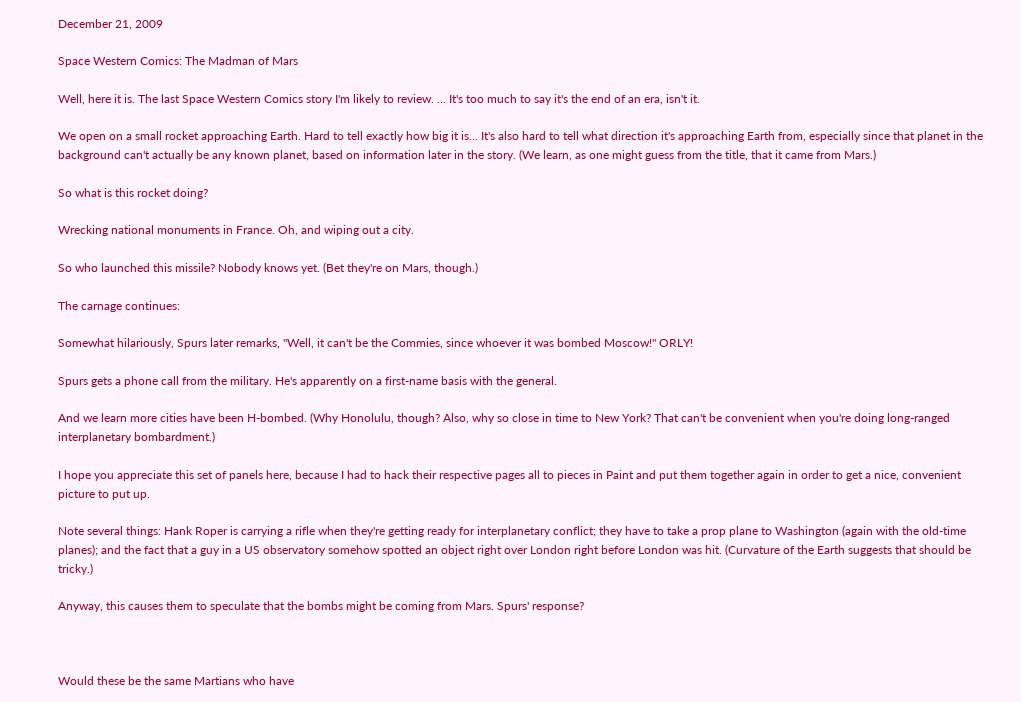December 21, 2009

Space Western Comics: The Madman of Mars

Well, here it is. The last Space Western Comics story I'm likely to review. ... It's too much to say it's the end of an era, isn't it.

We open on a small rocket approaching Earth. Hard to tell exactly how big it is... It's also hard to tell what direction it's approaching Earth from, especially since that planet in the background can't actually be any known planet, based on information later in the story. (We learn, as one might guess from the title, that it came from Mars.)

So what is this rocket doing?

Wrecking national monuments in France. Oh, and wiping out a city.

So who launched this missile? Nobody knows yet. (Bet they're on Mars, though.)

The carnage continues:

Somewhat hilariously, Spurs later remarks, "Well, it can't be the Commies, since whoever it was bombed Moscow!" ORLY!

Spurs gets a phone call from the military. He's apparently on a first-name basis with the general.

And we learn more cities have been H-bombed. (Why Honolulu, though? Also, why so close in time to New York? That can't be convenient when you're doing long-ranged interplanetary bombardment.)

I hope you appreciate this set of panels here, because I had to hack their respective pages all to pieces in Paint and put them together again in order to get a nice, convenient picture to put up.

Note several things: Hank Roper is carrying a rifle when they're getting ready for interplanetary conflict; they have to take a prop plane to Washington (again with the old-time planes); and the fact that a guy in a US observatory somehow spotted an object right over London right before London was hit. (Curvature of the Earth suggests that should be tricky.)

Anyway, this causes them to speculate that the bombs might be coming from Mars. Spurs' response?



Would these be the same Martians who have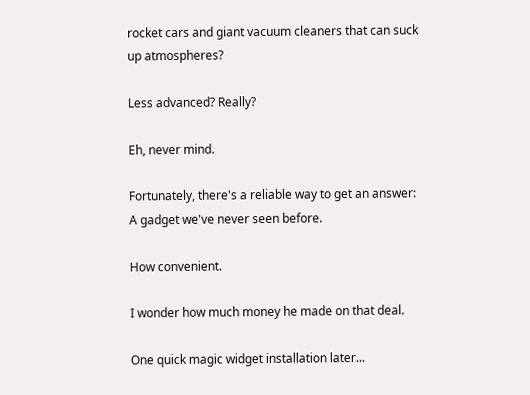rocket cars and giant vacuum cleaners that can suck up atmospheres?

Less advanced? Really?

Eh, never mind.

Fortunately, there's a reliable way to get an answer: A gadget we've never seen before.

How convenient.

I wonder how much money he made on that deal.

One quick magic widget installation later...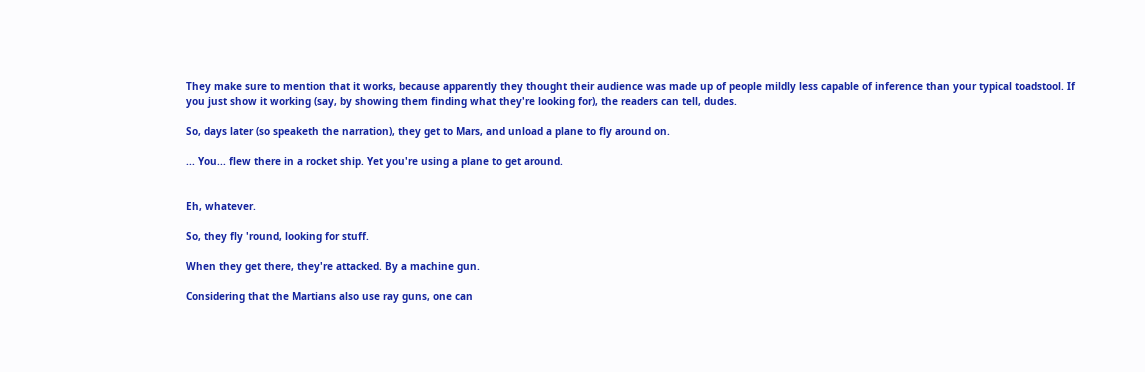They make sure to mention that it works, because apparently they thought their audience was made up of people mildly less capable of inference than your typical toadstool. If you just show it working (say, by showing them finding what they're looking for), the readers can tell, dudes.

So, days later (so speaketh the narration), they get to Mars, and unload a plane to fly around on.

... You... flew there in a rocket ship. Yet you're using a plane to get around.


Eh, whatever.

So, they fly 'round, looking for stuff.

When they get there, they're attacked. By a machine gun.

Considering that the Martians also use ray guns, one can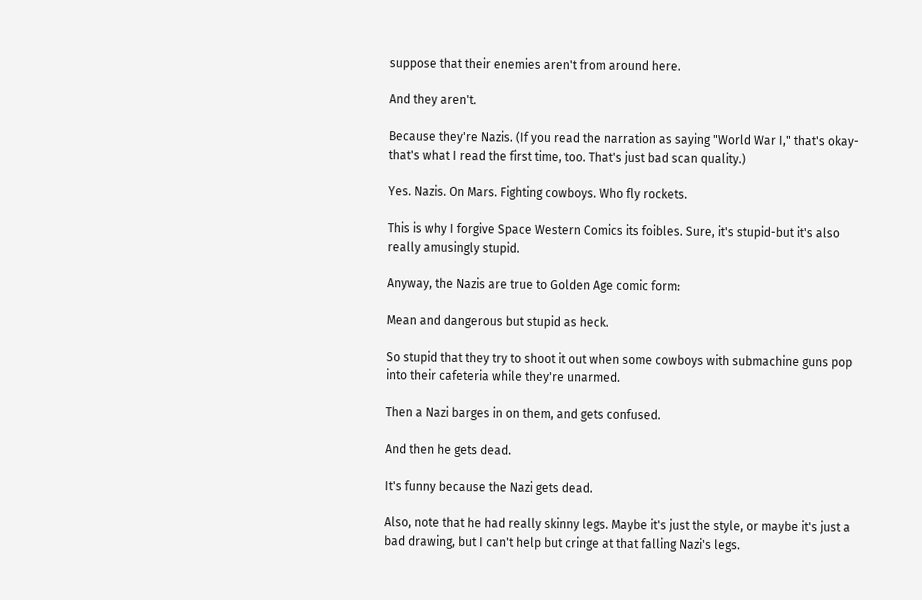suppose that their enemies aren't from around here.

And they aren't.

Because they're Nazis. (If you read the narration as saying "World War I," that's okay-that's what I read the first time, too. That's just bad scan quality.)

Yes. Nazis. On Mars. Fighting cowboys. Who fly rockets.

This is why I forgive Space Western Comics its foibles. Sure, it's stupid-but it's also really amusingly stupid.

Anyway, the Nazis are true to Golden Age comic form:

Mean and dangerous but stupid as heck.

So stupid that they try to shoot it out when some cowboys with submachine guns pop into their cafeteria while they're unarmed.

Then a Nazi barges in on them, and gets confused.

And then he gets dead.

It's funny because the Nazi gets dead.

Also, note that he had really skinny legs. Maybe it's just the style, or maybe it's just a bad drawing, but I can't help but cringe at that falling Nazi's legs.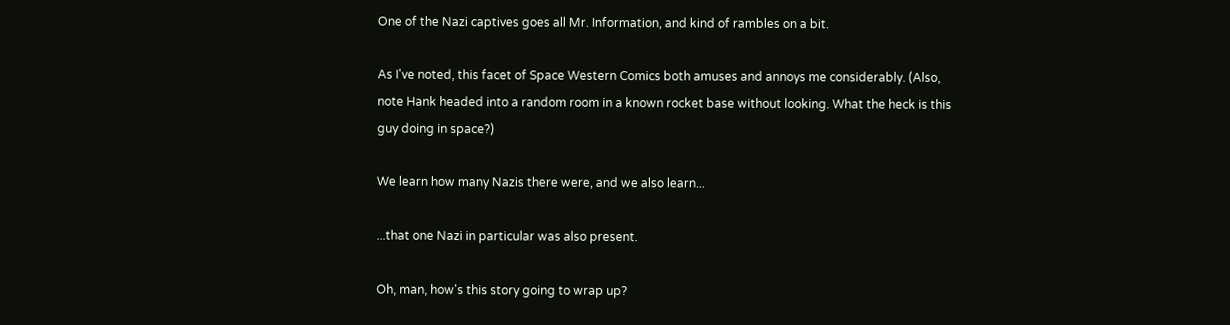One of the Nazi captives goes all Mr. Information, and kind of rambles on a bit.

As I've noted, this facet of Space Western Comics both amuses and annoys me considerably. (Also, note Hank headed into a random room in a known rocket base without looking. What the heck is this guy doing in space?)

We learn how many Nazis there were, and we also learn...

...that one Nazi in particular was also present.

Oh, man, how's this story going to wrap up?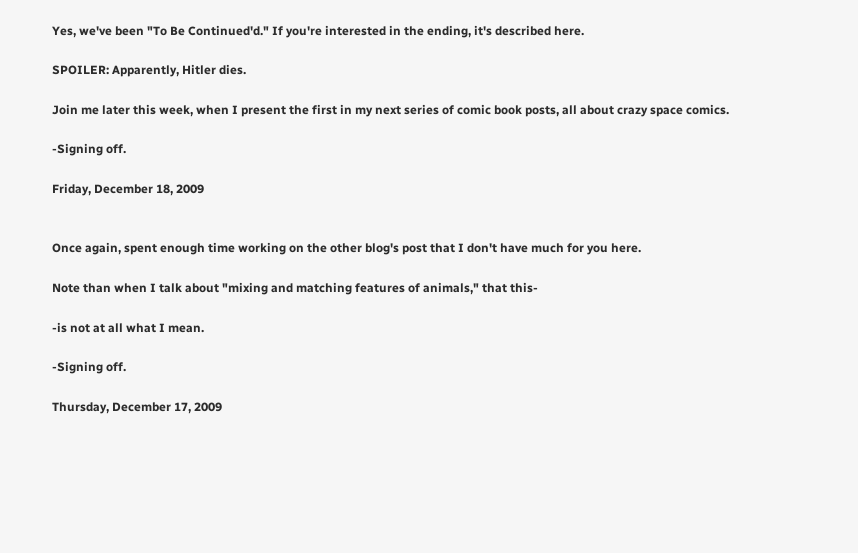Yes, we've been "To Be Continued'd." If you're interested in the ending, it's described here.

SPOILER: Apparently, Hitler dies.

Join me later this week, when I present the first in my next series of comic book posts, all about crazy space comics.

-Signing off.

Friday, December 18, 2009


Once again, spent enough time working on the other blog's post that I don't have much for you here.

Note than when I talk about "mixing and matching features of animals," that this-

-is not at all what I mean.

-Signing off.

Thursday, December 17, 2009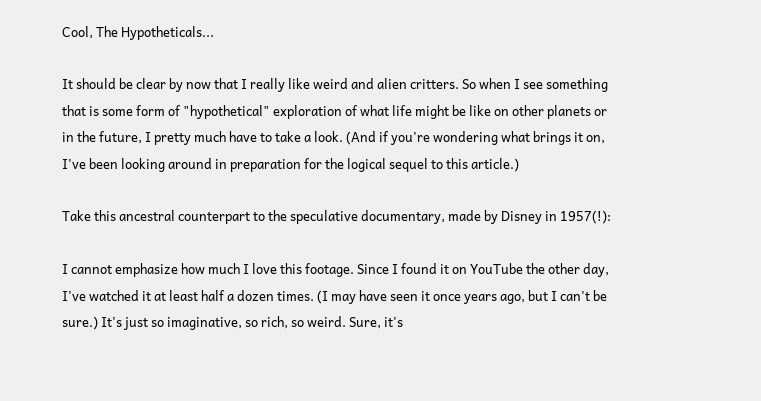Cool, The Hypotheticals...

It should be clear by now that I really like weird and alien critters. So when I see something that is some form of "hypothetical" exploration of what life might be like on other planets or in the future, I pretty much have to take a look. (And if you're wondering what brings it on, I've been looking around in preparation for the logical sequel to this article.)

Take this ancestral counterpart to the speculative documentary, made by Disney in 1957(!):

I cannot emphasize how much I love this footage. Since I found it on YouTube the other day, I've watched it at least half a dozen times. (I may have seen it once years ago, but I can't be sure.) It's just so imaginative, so rich, so weird. Sure, it's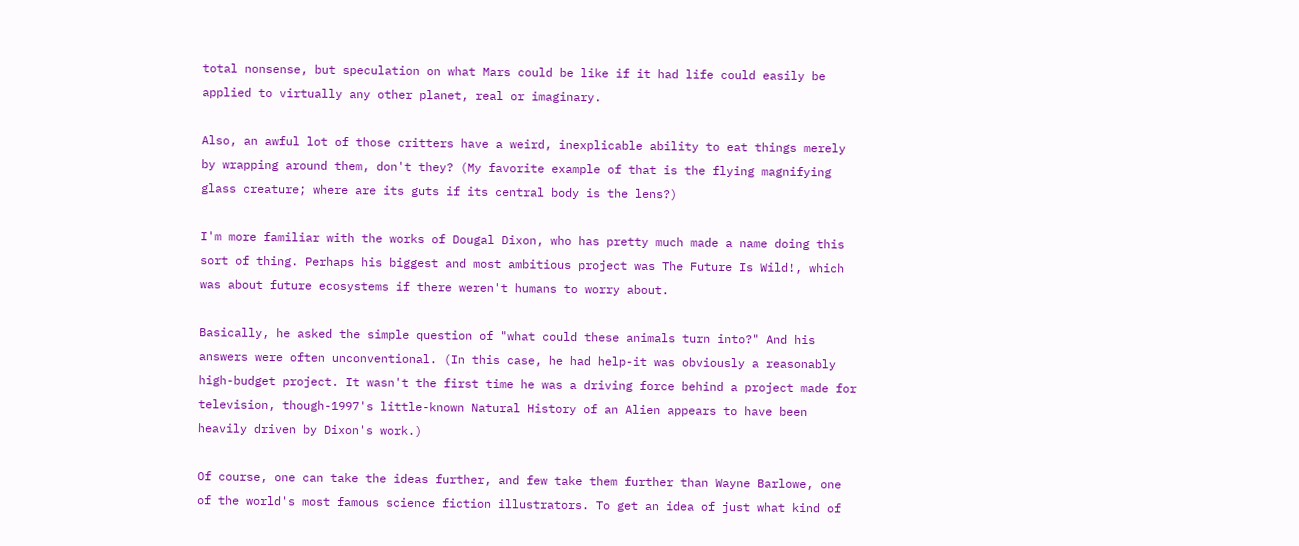total nonsense, but speculation on what Mars could be like if it had life could easily be applied to virtually any other planet, real or imaginary.

Also, an awful lot of those critters have a weird, inexplicable ability to eat things merely by wrapping around them, don't they? (My favorite example of that is the flying magnifying glass creature; where are its guts if its central body is the lens?)

I'm more familiar with the works of Dougal Dixon, who has pretty much made a name doing this sort of thing. Perhaps his biggest and most ambitious project was The Future Is Wild!, which was about future ecosystems if there weren't humans to worry about.

Basically, he asked the simple question of "what could these animals turn into?" And his answers were often unconventional. (In this case, he had help-it was obviously a reasonably high-budget project. It wasn't the first time he was a driving force behind a project made for television, though-1997's little-known Natural History of an Alien appears to have been heavily driven by Dixon's work.)

Of course, one can take the ideas further, and few take them further than Wayne Barlowe, one of the world's most famous science fiction illustrators. To get an idea of just what kind of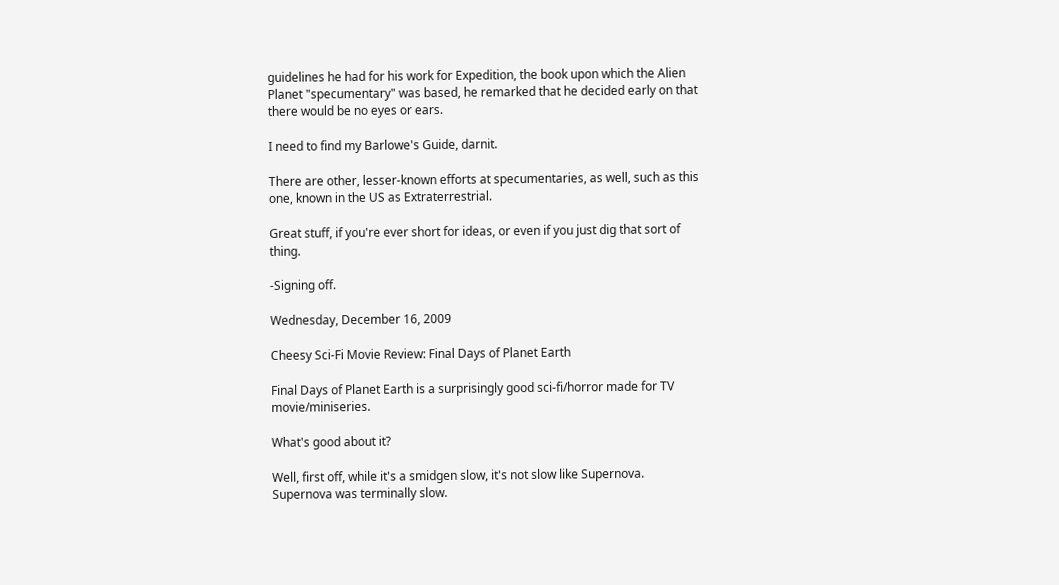guidelines he had for his work for Expedition, the book upon which the Alien Planet "specumentary" was based, he remarked that he decided early on that there would be no eyes or ears.

I need to find my Barlowe's Guide, darnit.

There are other, lesser-known efforts at specumentaries, as well, such as this one, known in the US as Extraterrestrial.

Great stuff, if you're ever short for ideas, or even if you just dig that sort of thing.

-Signing off.

Wednesday, December 16, 2009

Cheesy Sci-Fi Movie Review: Final Days of Planet Earth

Final Days of Planet Earth is a surprisingly good sci-fi/horror made for TV movie/miniseries.

What's good about it?

Well, first off, while it's a smidgen slow, it's not slow like Supernova. Supernova was terminally slow.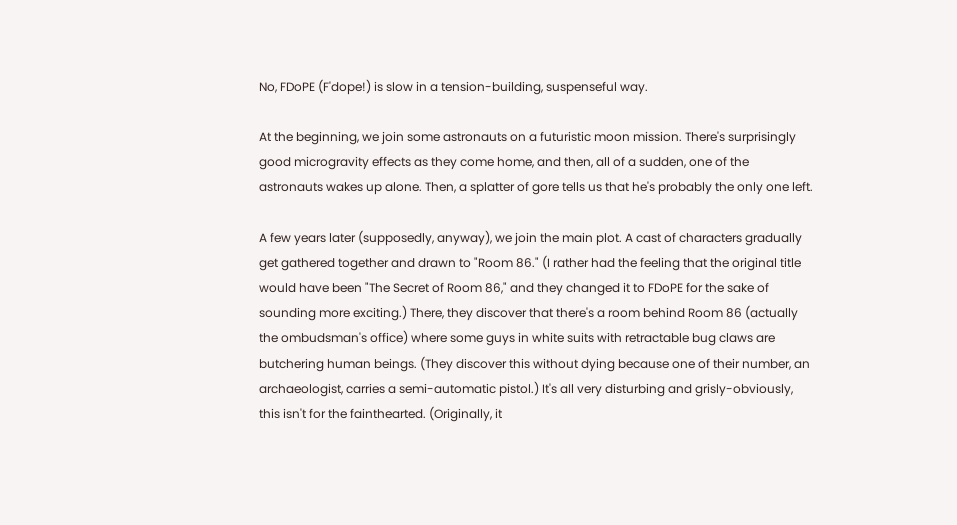No, FDoPE (F'dope!) is slow in a tension-building, suspenseful way.

At the beginning, we join some astronauts on a futuristic moon mission. There's surprisingly good microgravity effects as they come home, and then, all of a sudden, one of the astronauts wakes up alone. Then, a splatter of gore tells us that he's probably the only one left.

A few years later (supposedly, anyway), we join the main plot. A cast of characters gradually get gathered together and drawn to "Room 86." (I rather had the feeling that the original title would have been "The Secret of Room 86," and they changed it to FDoPE for the sake of sounding more exciting.) There, they discover that there's a room behind Room 86 (actually the ombudsman's office) where some guys in white suits with retractable bug claws are butchering human beings. (They discover this without dying because one of their number, an archaeologist, carries a semi-automatic pistol.) It's all very disturbing and grisly-obviously, this isn't for the fainthearted. (Originally, it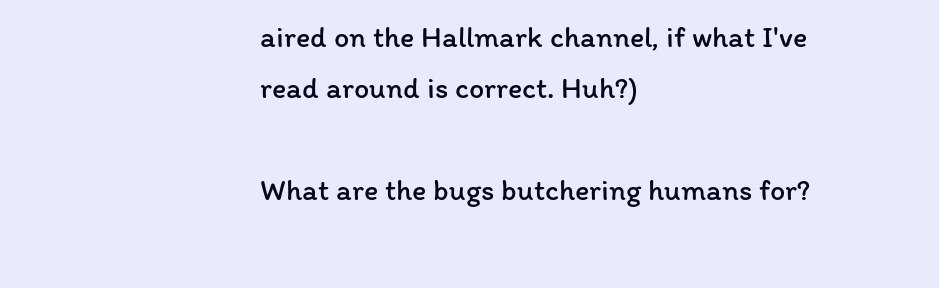aired on the Hallmark channel, if what I've read around is correct. Huh?)

What are the bugs butchering humans for?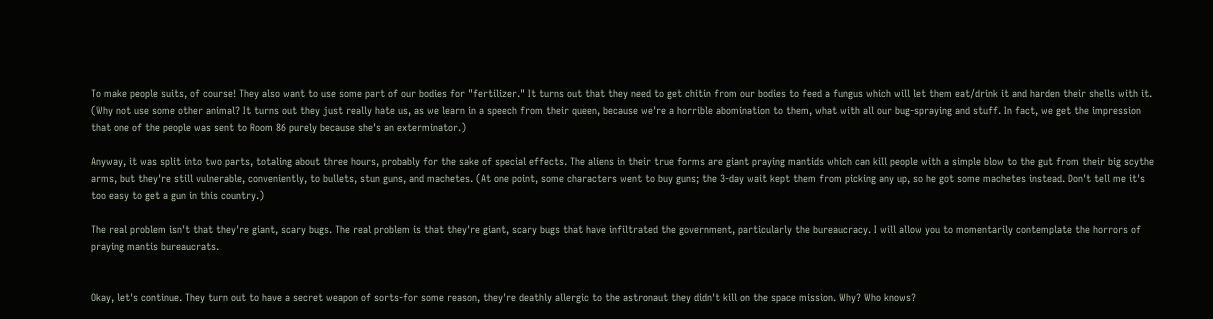To make people suits, of course! They also want to use some part of our bodies for "fertilizer." It turns out that they need to get chitin from our bodies to feed a fungus which will let them eat/drink it and harden their shells with it. (Why not use some other animal? It turns out they just really hate us, as we learn in a speech from their queen, because we're a horrible abomination to them, what with all our bug-spraying and stuff. In fact, we get the impression that one of the people was sent to Room 86 purely because she's an exterminator.)

Anyway, it was split into two parts, totaling about three hours, probably for the sake of special effects. The aliens in their true forms are giant praying mantids which can kill people with a simple blow to the gut from their big scythe arms, but they're still vulnerable, conveniently, to bullets, stun guns, and machetes. (At one point, some characters went to buy guns; the 3-day wait kept them from picking any up, so he got some machetes instead. Don't tell me it's too easy to get a gun in this country.)

The real problem isn't that they're giant, scary bugs. The real problem is that they're giant, scary bugs that have infiltrated the government, particularly the bureaucracy. I will allow you to momentarily contemplate the horrors of praying mantis bureaucrats.


Okay, let's continue. They turn out to have a secret weapon of sorts-for some reason, they're deathly allergic to the astronaut they didn't kill on the space mission. Why? Who knows?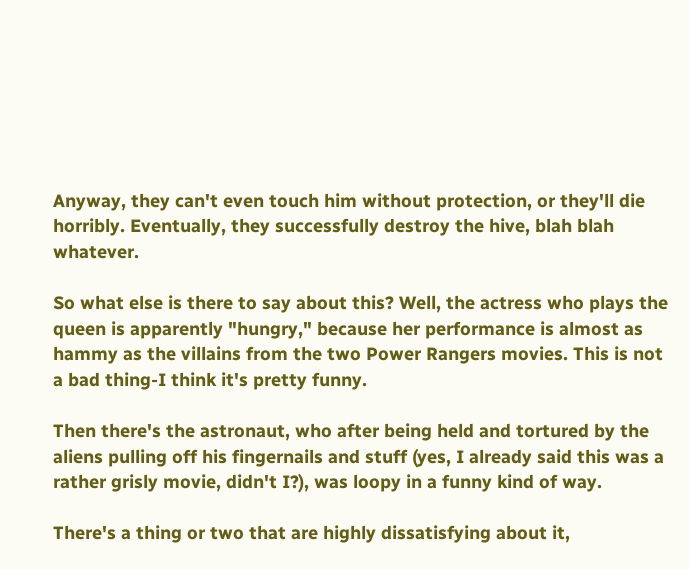Anyway, they can't even touch him without protection, or they'll die horribly. Eventually, they successfully destroy the hive, blah blah whatever.

So what else is there to say about this? Well, the actress who plays the queen is apparently "hungry," because her performance is almost as hammy as the villains from the two Power Rangers movies. This is not a bad thing-I think it's pretty funny.

Then there's the astronaut, who after being held and tortured by the aliens pulling off his fingernails and stuff (yes, I already said this was a rather grisly movie, didn't I?), was loopy in a funny kind of way.

There's a thing or two that are highly dissatisfying about it,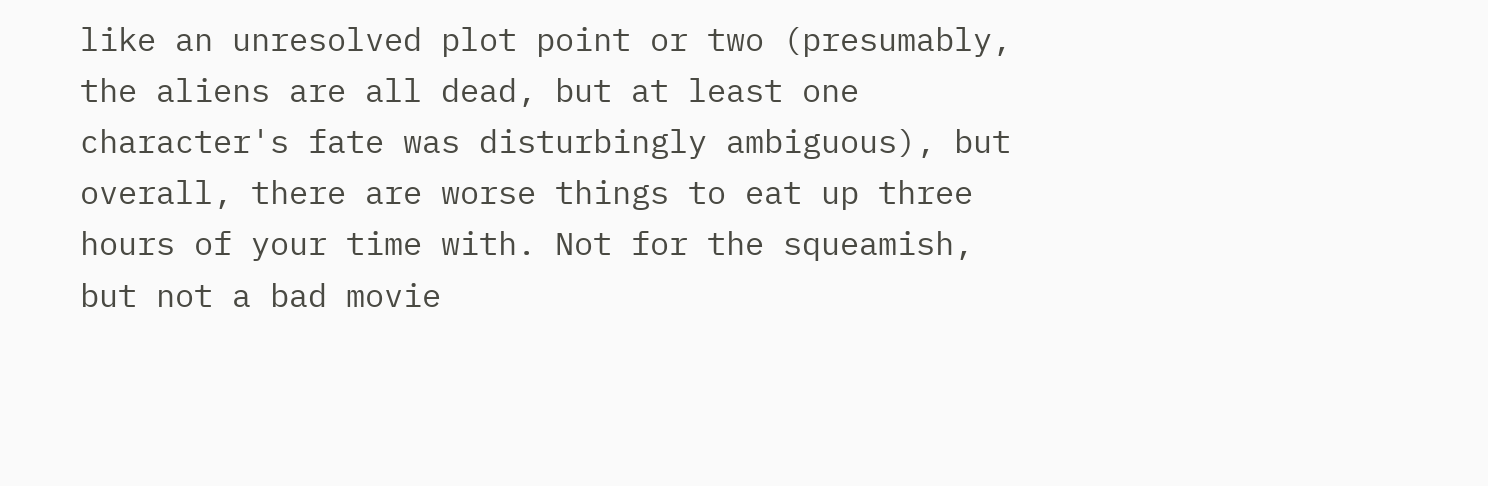like an unresolved plot point or two (presumably, the aliens are all dead, but at least one character's fate was disturbingly ambiguous), but overall, there are worse things to eat up three hours of your time with. Not for the squeamish, but not a bad movie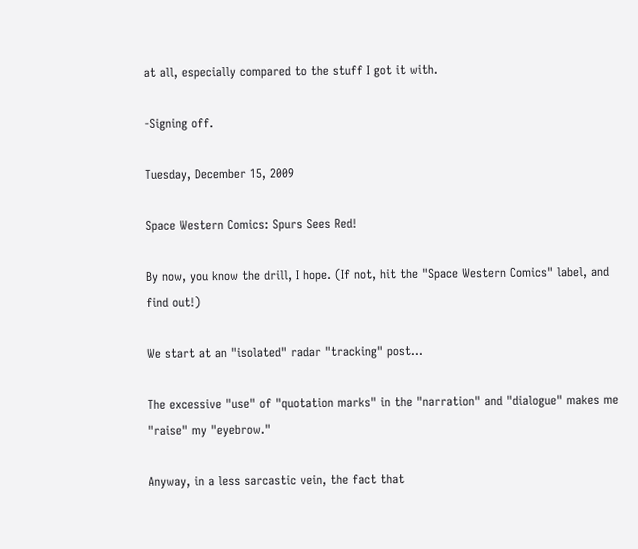at all, especially compared to the stuff I got it with.

-Signing off.

Tuesday, December 15, 2009

Space Western Comics: Spurs Sees Red!

By now, you know the drill, I hope. (If not, hit the "Space Western Comics" label, and find out!)

We start at an "isolated" radar "tracking" post...

The excessive "use" of "quotation marks" in the "narration" and "dialogue" makes me "raise" my "eyebrow."

Anyway, in a less sarcastic vein, the fact that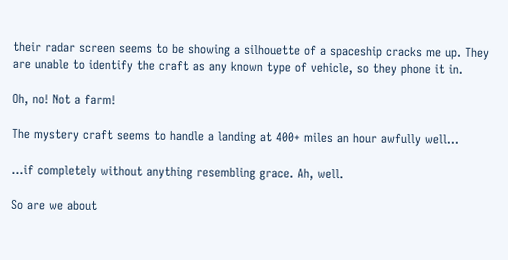their radar screen seems to be showing a silhouette of a spaceship cracks me up. They are unable to identify the craft as any known type of vehicle, so they phone it in.

Oh, no! Not a farm!

The mystery craft seems to handle a landing at 400+ miles an hour awfully well...

...if completely without anything resembling grace. Ah, well.

So are we about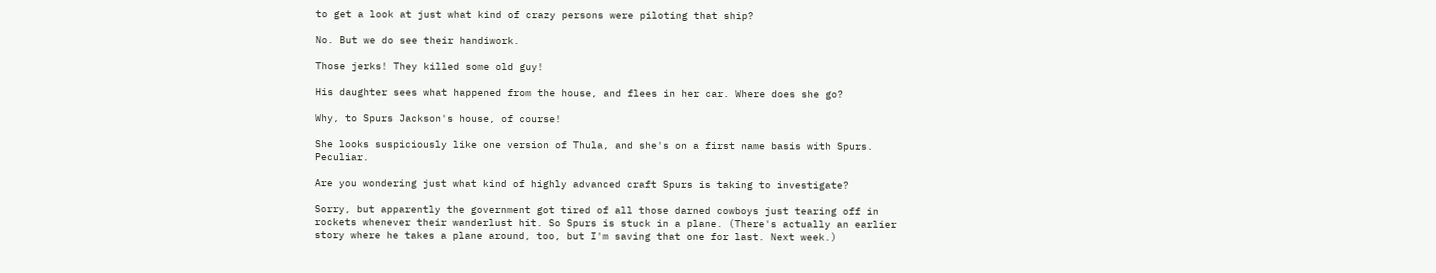to get a look at just what kind of crazy persons were piloting that ship?

No. But we do see their handiwork.

Those jerks! They killed some old guy!

His daughter sees what happened from the house, and flees in her car. Where does she go?

Why, to Spurs Jackson's house, of course!

She looks suspiciously like one version of Thula, and she's on a first name basis with Spurs. Peculiar.

Are you wondering just what kind of highly advanced craft Spurs is taking to investigate?

Sorry, but apparently the government got tired of all those darned cowboys just tearing off in rockets whenever their wanderlust hit. So Spurs is stuck in a plane. (There's actually an earlier story where he takes a plane around, too, but I'm saving that one for last. Next week.)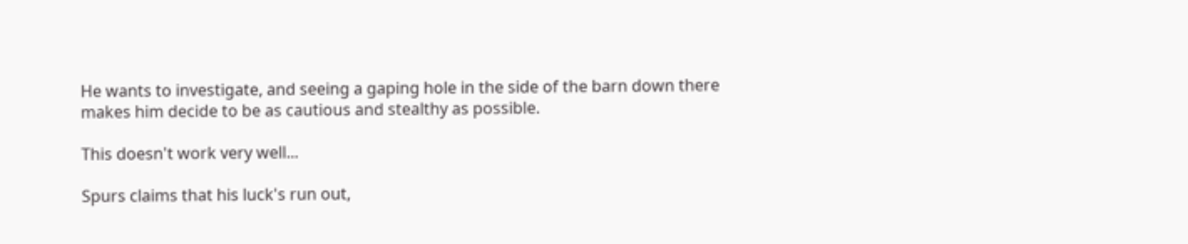He wants to investigate, and seeing a gaping hole in the side of the barn down there makes him decide to be as cautious and stealthy as possible.

This doesn't work very well...

Spurs claims that his luck's run out,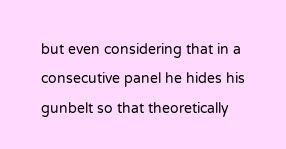but even considering that in a consecutive panel he hides his gunbelt so that theoretically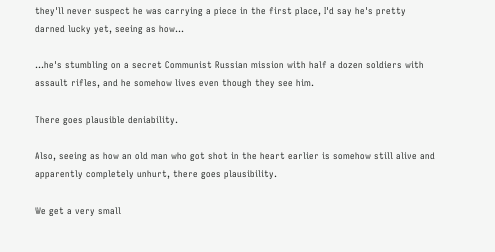they'll never suspect he was carrying a piece in the first place, I'd say he's pretty darned lucky yet, seeing as how...

...he's stumbling on a secret Communist Russian mission with half a dozen soldiers with assault rifles, and he somehow lives even though they see him.

There goes plausible deniability.

Also, seeing as how an old man who got shot in the heart earlier is somehow still alive and apparently completely unhurt, there goes plausibility.

We get a very small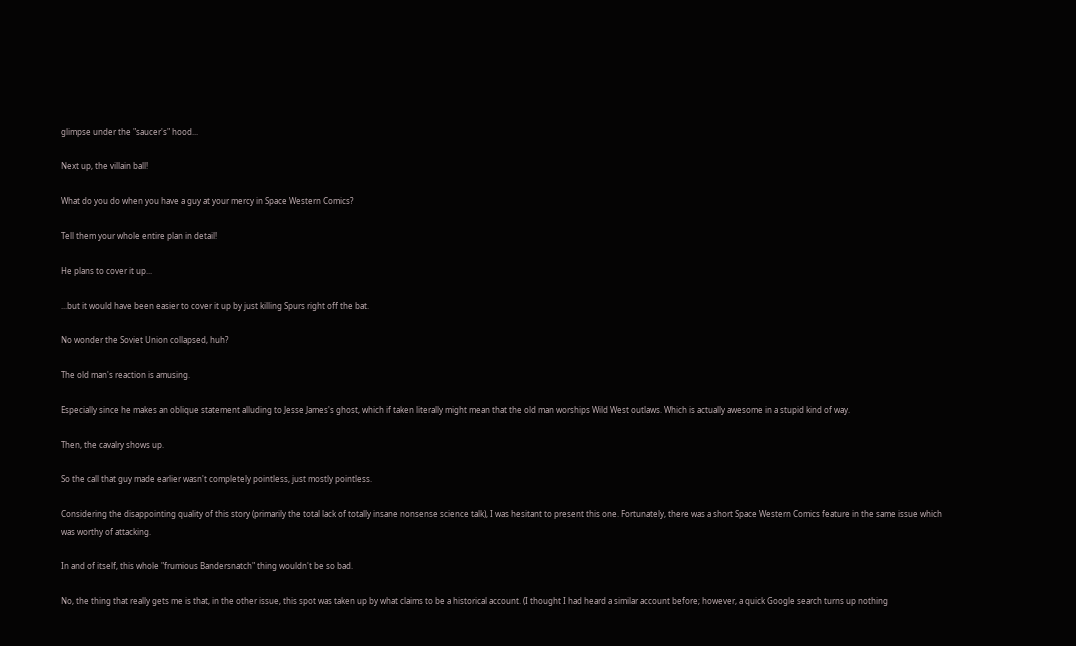glimpse under the "saucer's" hood...

Next up, the villain ball!

What do you do when you have a guy at your mercy in Space Western Comics?

Tell them your whole entire plan in detail!

He plans to cover it up...

...but it would have been easier to cover it up by just killing Spurs right off the bat.

No wonder the Soviet Union collapsed, huh?

The old man's reaction is amusing.

Especially since he makes an oblique statement alluding to Jesse James's ghost, which if taken literally might mean that the old man worships Wild West outlaws. Which is actually awesome in a stupid kind of way.

Then, the cavalry shows up.

So the call that guy made earlier wasn't completely pointless, just mostly pointless.

Considering the disappointing quality of this story (primarily the total lack of totally insane nonsense science talk), I was hesitant to present this one. Fortunately, there was a short Space Western Comics feature in the same issue which was worthy of attacking.

In and of itself, this whole "frumious Bandersnatch" thing wouldn't be so bad.

No, the thing that really gets me is that, in the other issue, this spot was taken up by what claims to be a historical account. (I thought I had heard a similar account before; however, a quick Google search turns up nothing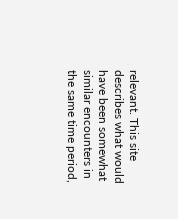relevant. This site describes what would have been somewhat similar encounters in the same time period,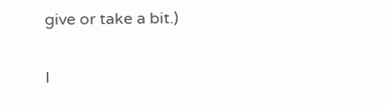give or take a bit.)

I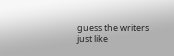guess the writers just like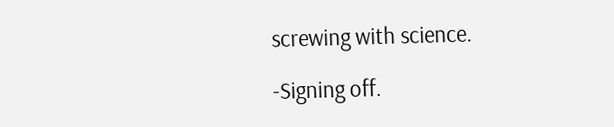screwing with science.

-Signing off.